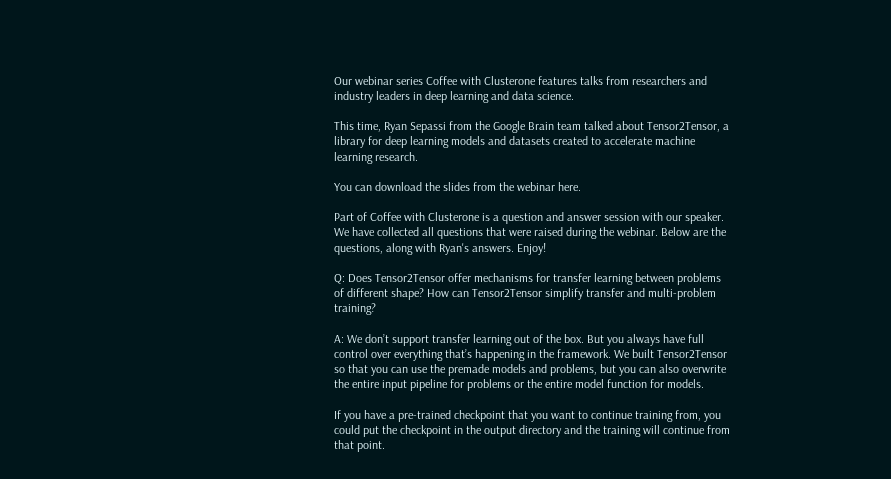Our webinar series Coffee with Clusterone features talks from researchers and industry leaders in deep learning and data science.

This time, Ryan Sepassi from the Google Brain team talked about Tensor2Tensor, a library for deep learning models and datasets created to accelerate machine learning research.

You can download the slides from the webinar here.

Part of Coffee with Clusterone is a question and answer session with our speaker. We have collected all questions that were raised during the webinar. Below are the questions, along with Ryan's answers. Enjoy!

Q: Does Tensor2Tensor offer mechanisms for transfer learning between problems of different shape? How can Tensor2Tensor simplify transfer and multi-problem training?

A: We don’t support transfer learning out of the box. But you always have full control over everything that’s happening in the framework. We built Tensor2Tensor so that you can use the premade models and problems, but you can also overwrite the entire input pipeline for problems or the entire model function for models.

If you have a pre-trained checkpoint that you want to continue training from, you could put the checkpoint in the output directory and the training will continue from that point.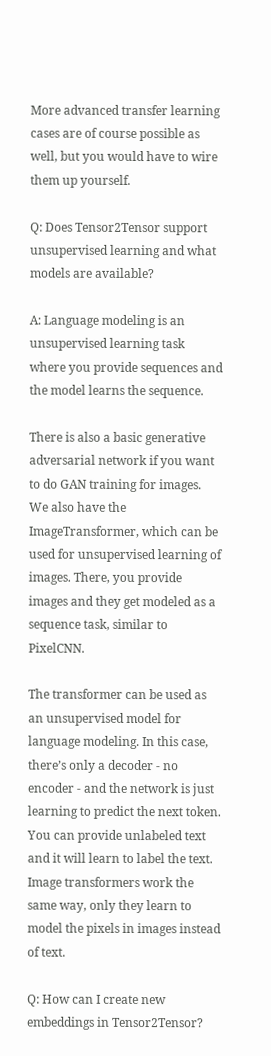More advanced transfer learning cases are of course possible as well, but you would have to wire them up yourself.

Q: Does Tensor2Tensor support unsupervised learning and what models are available?

A: Language modeling is an unsupervised learning task where you provide sequences and the model learns the sequence.

There is also a basic generative adversarial network if you want to do GAN training for images. We also have the ImageTransformer, which can be used for unsupervised learning of images. There, you provide images and they get modeled as a sequence task, similar to PixelCNN.

The transformer can be used as an unsupervised model for language modeling. In this case, there’s only a decoder - no encoder - and the network is just learning to predict the next token. You can provide unlabeled text and it will learn to label the text. Image transformers work the same way, only they learn to model the pixels in images instead of text.

Q: How can I create new embeddings in Tensor2Tensor?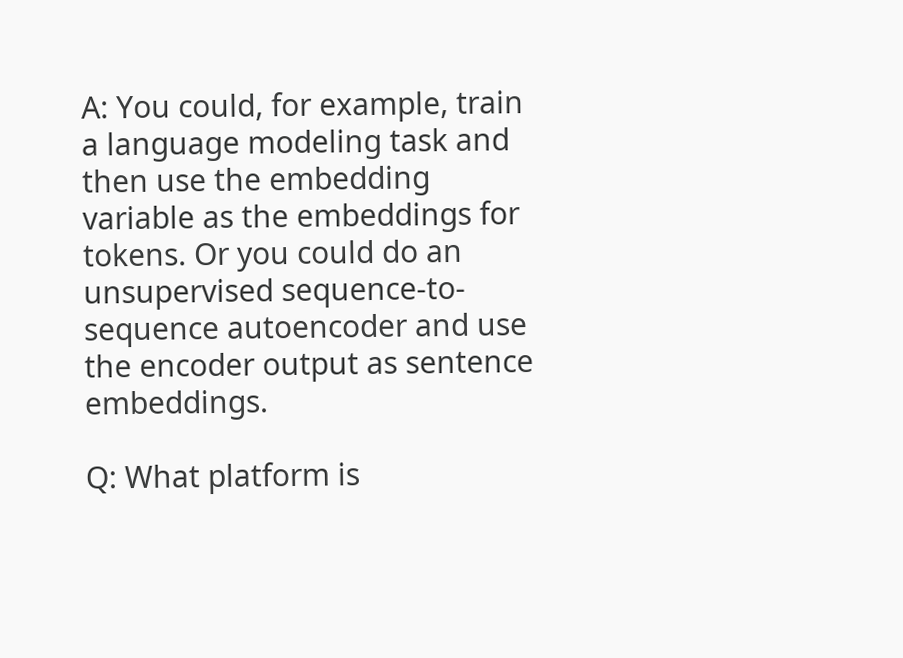A: You could, for example, train a language modeling task and then use the embedding variable as the embeddings for tokens. Or you could do an unsupervised sequence-to-sequence autoencoder and use the encoder output as sentence embeddings.

Q: What platform is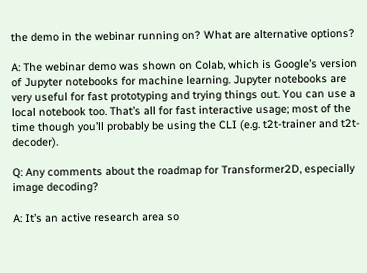the demo in the webinar running on? What are alternative options?

A: The webinar demo was shown on Colab, which is Google’s version of Jupyter notebooks for machine learning. Jupyter notebooks are very useful for fast prototyping and trying things out. You can use a local notebook too. That’s all for fast interactive usage; most of the time though you’ll probably be using the CLI (e.g. t2t-trainer and t2t-decoder).

Q: Any comments about the roadmap for Transformer2D, especially image decoding?

A: It’s an active research area so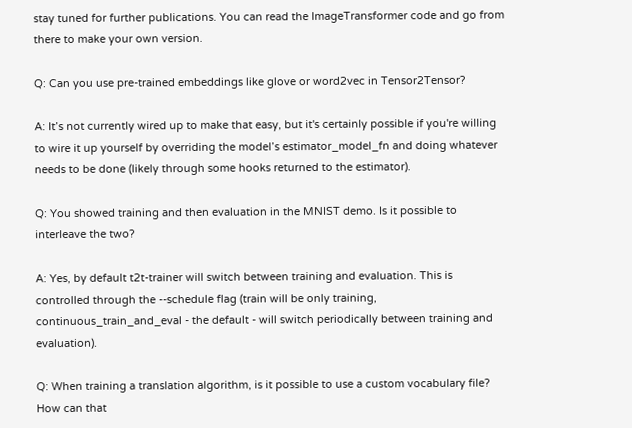stay tuned for further publications. You can read the ImageTransformer code and go from there to make your own version.

Q: Can you use pre-trained embeddings like glove or word2vec in Tensor2Tensor?

A: It’s not currently wired up to make that easy, but it's certainly possible if you're willing to wire it up yourself by overriding the model’s estimator_model_fn and doing whatever needs to be done (likely through some hooks returned to the estimator).

Q: You showed training and then evaluation in the MNIST demo. Is it possible to interleave the two?

A: Yes, by default t2t-trainer will switch between training and evaluation. This is controlled through the --schedule flag (train will be only training, continuous_train_and_eval - the default - will switch periodically between training and evaluation).

Q: When training a translation algorithm, is it possible to use a custom vocabulary file? How can that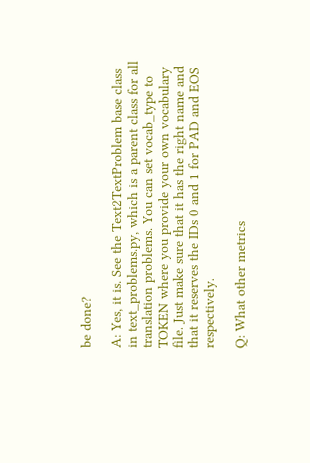be done?

A: Yes, it is. See the Text2TextProblem base class in text_problems.py, which is a parent class for all translation problems. You can set vocab_type to TOKEN where you provide your own vocabulary file. Just make sure that it has the right name and that it reserves the IDs 0 and 1 for PAD and EOS respectively.

Q: What other metrics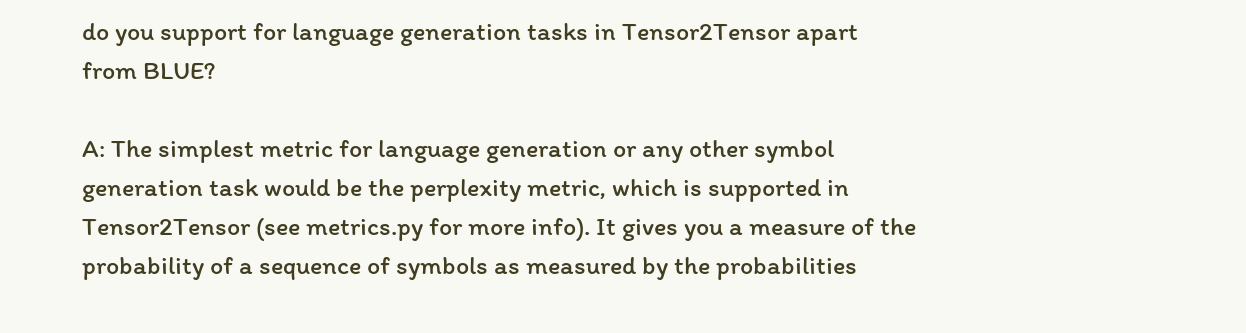do you support for language generation tasks in Tensor2Tensor apart from BLUE?

A: The simplest metric for language generation or any other symbol generation task would be the perplexity metric, which is supported in Tensor2Tensor (see metrics.py for more info). It gives you a measure of the probability of a sequence of symbols as measured by the probabilities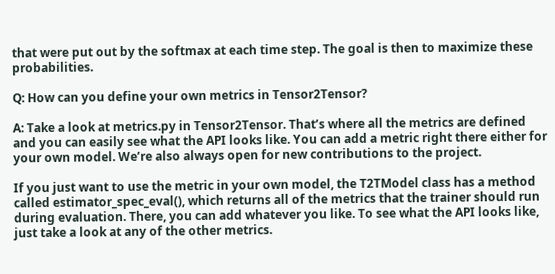that were put out by the softmax at each time step. The goal is then to maximize these probabilities.

Q: How can you define your own metrics in Tensor2Tensor?

A: Take a look at metrics.py in Tensor2Tensor. That’s where all the metrics are defined and you can easily see what the API looks like. You can add a metric right there either for your own model. We’re also always open for new contributions to the project.

If you just want to use the metric in your own model, the T2TModel class has a method called estimator_spec_eval(), which returns all of the metrics that the trainer should run during evaluation. There, you can add whatever you like. To see what the API looks like, just take a look at any of the other metrics.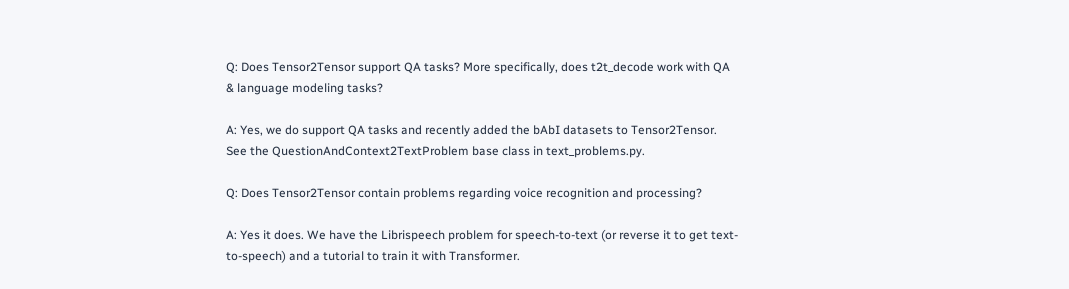Q: Does Tensor2Tensor support QA tasks? More specifically, does t2t_decode work with QA & language modeling tasks?

A: Yes, we do support QA tasks and recently added the bAbI datasets to Tensor2Tensor. See the QuestionAndContext2TextProblem base class in text_problems.py.

Q: Does Tensor2Tensor contain problems regarding voice recognition and processing?

A: Yes it does. We have the Librispeech problem for speech-to-text (or reverse it to get text-to-speech) and a tutorial to train it with Transformer.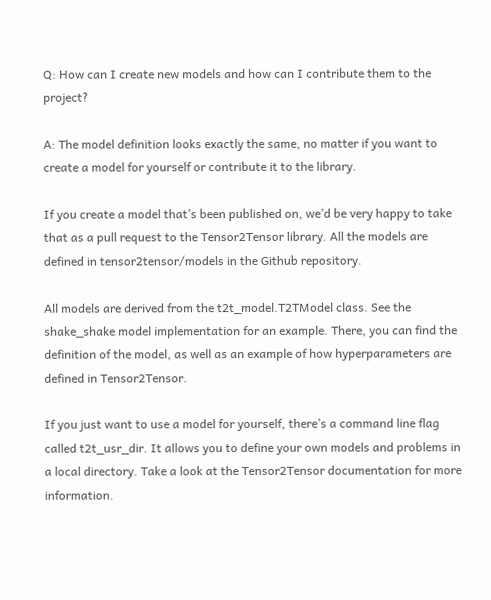Q: How can I create new models and how can I contribute them to the project?

A: The model definition looks exactly the same, no matter if you want to create a model for yourself or contribute it to the library.

If you create a model that’s been published on, we’d be very happy to take that as a pull request to the Tensor2Tensor library. All the models are defined in tensor2tensor/models in the Github repository.

All models are derived from the t2t_model.T2TModel class. See the shake_shake model implementation for an example. There, you can find the definition of the model, as well as an example of how hyperparameters are defined in Tensor2Tensor.

If you just want to use a model for yourself, there’s a command line flag called t2t_usr_dir. It allows you to define your own models and problems in a local directory. Take a look at the Tensor2Tensor documentation for more information.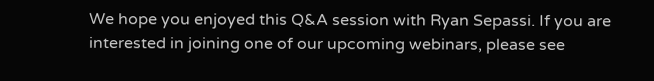We hope you enjoyed this Q&A session with Ryan Sepassi. If you are interested in joining one of our upcoming webinars, please see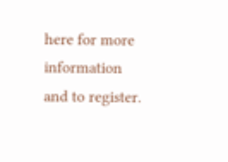here for more information and to register.